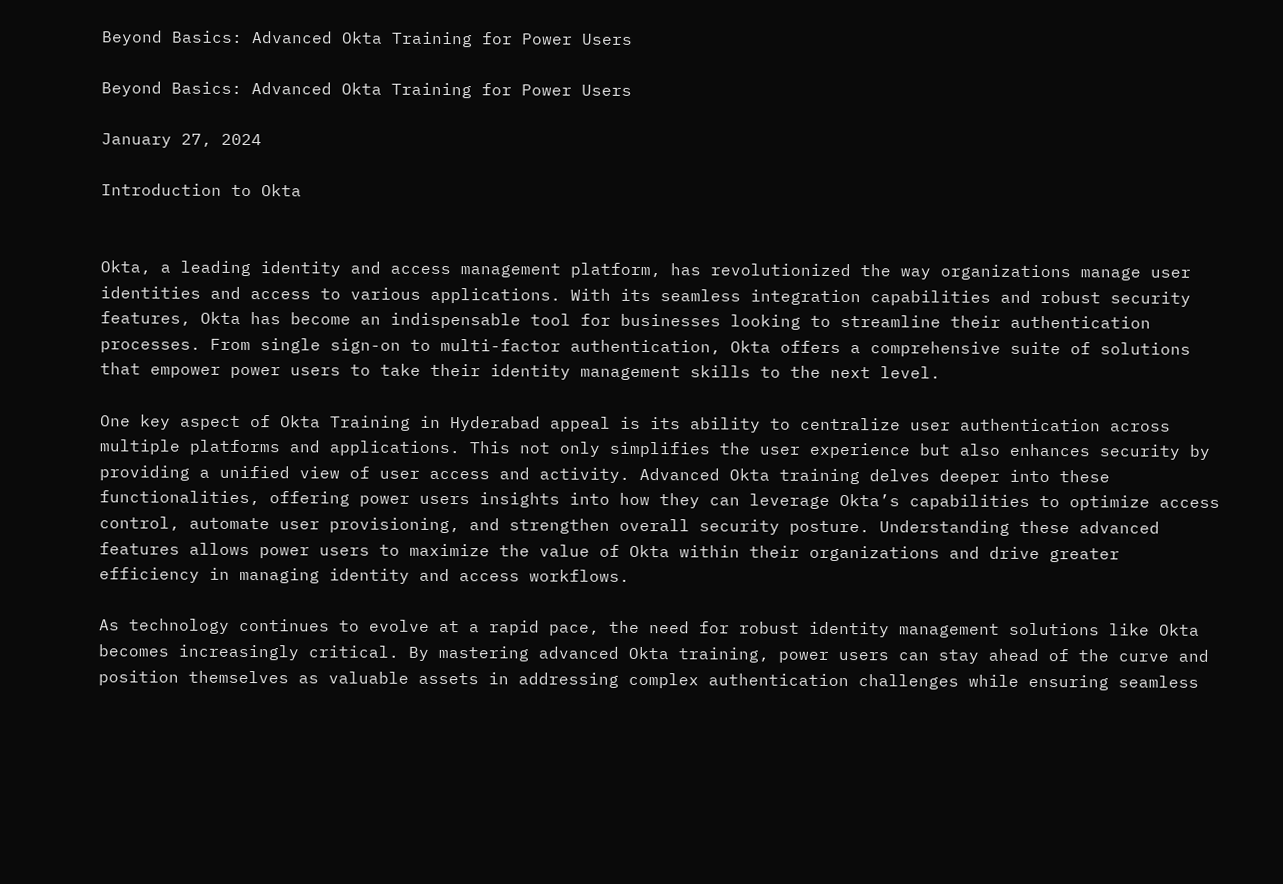Beyond Basics: Advanced Okta Training for Power Users

Beyond Basics: Advanced Okta Training for Power Users

January 27, 2024

Introduction to Okta


Okta, a leading identity and access management platform, has revolutionized the way organizations manage user identities and access to various applications. With its seamless integration capabilities and robust security features, Okta has become an indispensable tool for businesses looking to streamline their authentication processes. From single sign-on to multi-factor authentication, Okta offers a comprehensive suite of solutions that empower power users to take their identity management skills to the next level.

One key aspect of Okta Training in Hyderabad appeal is its ability to centralize user authentication across multiple platforms and applications. This not only simplifies the user experience but also enhances security by providing a unified view of user access and activity. Advanced Okta training delves deeper into these functionalities, offering power users insights into how they can leverage Okta’s capabilities to optimize access control, automate user provisioning, and strengthen overall security posture. Understanding these advanced features allows power users to maximize the value of Okta within their organizations and drive greater efficiency in managing identity and access workflows.

As technology continues to evolve at a rapid pace, the need for robust identity management solutions like Okta becomes increasingly critical. By mastering advanced Okta training, power users can stay ahead of the curve and position themselves as valuable assets in addressing complex authentication challenges while ensuring seamless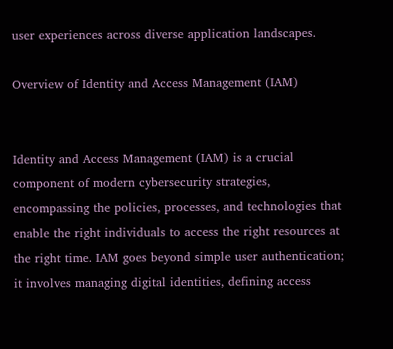user experiences across diverse application landscapes.

Overview of Identity and Access Management (IAM)


Identity and Access Management (IAM) is a crucial component of modern cybersecurity strategies, encompassing the policies, processes, and technologies that enable the right individuals to access the right resources at the right time. IAM goes beyond simple user authentication; it involves managing digital identities, defining access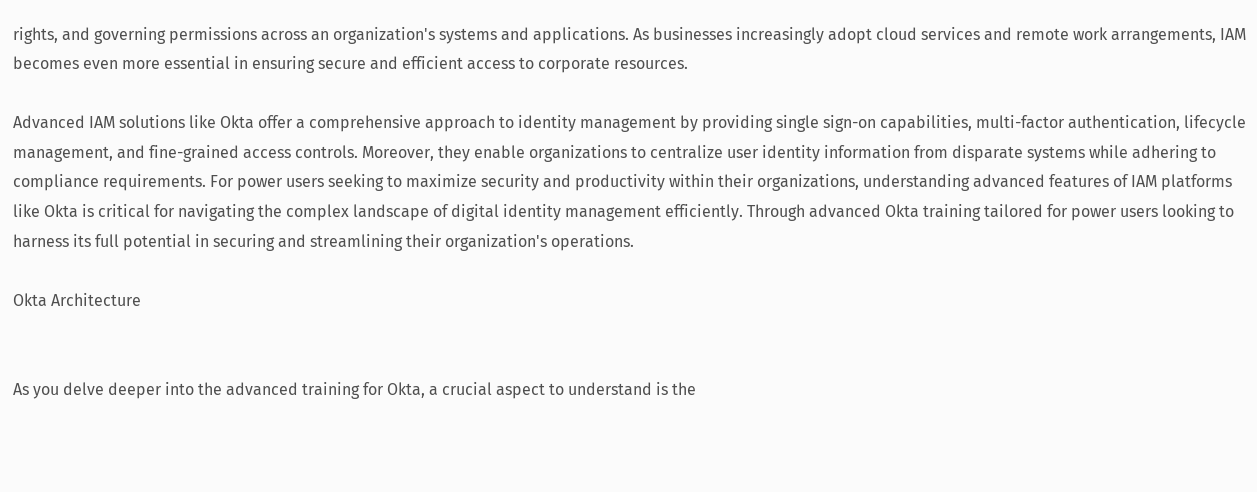rights, and governing permissions across an organization's systems and applications. As businesses increasingly adopt cloud services and remote work arrangements, IAM becomes even more essential in ensuring secure and efficient access to corporate resources.

Advanced IAM solutions like Okta offer a comprehensive approach to identity management by providing single sign-on capabilities, multi-factor authentication, lifecycle management, and fine-grained access controls. Moreover, they enable organizations to centralize user identity information from disparate systems while adhering to compliance requirements. For power users seeking to maximize security and productivity within their organizations, understanding advanced features of IAM platforms like Okta is critical for navigating the complex landscape of digital identity management efficiently. Through advanced Okta training tailored for power users looking to harness its full potential in securing and streamlining their organization's operations.

Okta Architecture


As you delve deeper into the advanced training for Okta, a crucial aspect to understand is the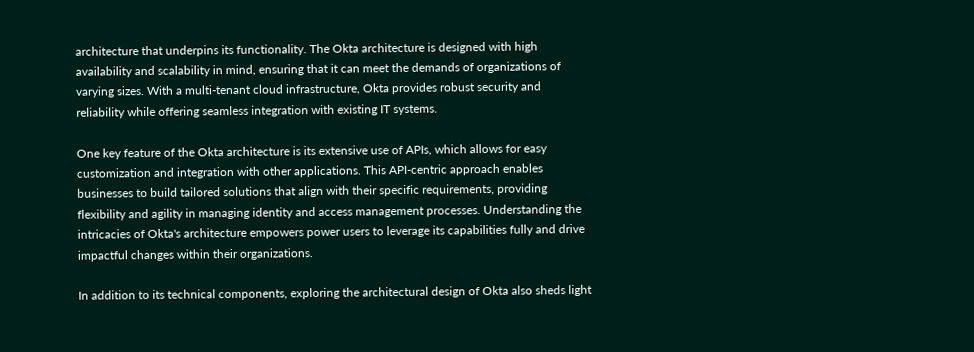architecture that underpins its functionality. The Okta architecture is designed with high availability and scalability in mind, ensuring that it can meet the demands of organizations of varying sizes. With a multi-tenant cloud infrastructure, Okta provides robust security and reliability while offering seamless integration with existing IT systems.

One key feature of the Okta architecture is its extensive use of APIs, which allows for easy customization and integration with other applications. This API-centric approach enables businesses to build tailored solutions that align with their specific requirements, providing flexibility and agility in managing identity and access management processes. Understanding the intricacies of Okta's architecture empowers power users to leverage its capabilities fully and drive impactful changes within their organizations.

In addition to its technical components, exploring the architectural design of Okta also sheds light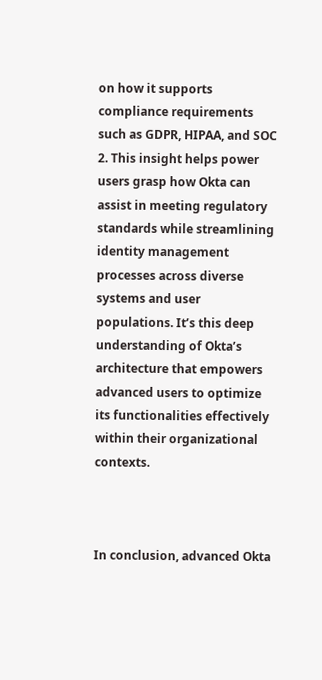on how it supports compliance requirements such as GDPR, HIPAA, and SOC 2. This insight helps power users grasp how Okta can assist in meeting regulatory standards while streamlining identity management processes across diverse systems and user populations. It’s this deep understanding of Okta’s architecture that empowers advanced users to optimize its functionalities effectively within their organizational contexts.



In conclusion, advanced Okta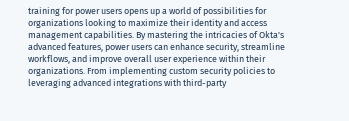training for power users opens up a world of possibilities for organizations looking to maximize their identity and access management capabilities. By mastering the intricacies of Okta's advanced features, power users can enhance security, streamline workflows, and improve overall user experience within their organizations. From implementing custom security policies to leveraging advanced integrations with third-party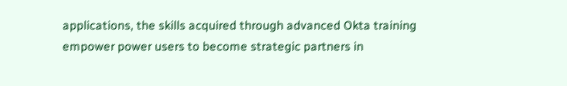applications, the skills acquired through advanced Okta training empower power users to become strategic partners in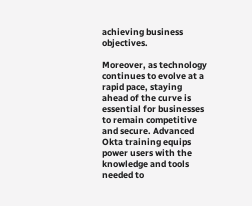achieving business objectives.

Moreover, as technology continues to evolve at a rapid pace, staying ahead of the curve is essential for businesses to remain competitive and secure. Advanced Okta training equips power users with the knowledge and tools needed to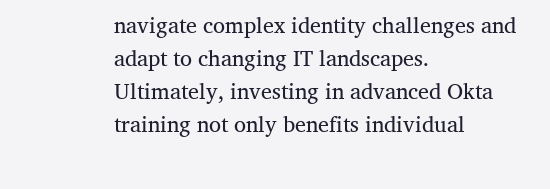navigate complex identity challenges and adapt to changing IT landscapes. Ultimately, investing in advanced Okta training not only benefits individual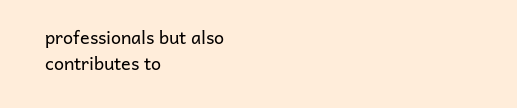professionals but also contributes to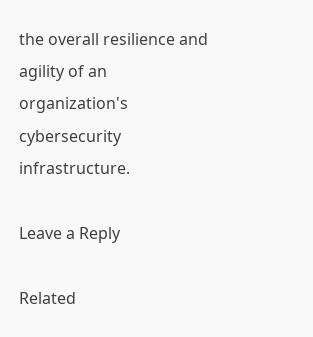the overall resilience and agility of an organization's cybersecurity infrastructure.

Leave a Reply

Related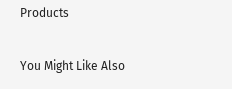Products

You Might Like Also